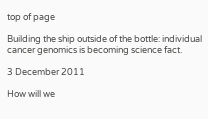top of page

Building the ship outside of the bottle: individual cancer genomics is becoming science fact.

3 December 2011

How will we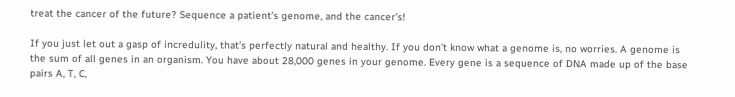treat the cancer of the future? Sequence a patient’s genome, and the cancer’s!

If you just let out a gasp of incredulity, that’s perfectly natural and healthy. If you don’t know what a genome is, no worries. A genome is the sum of all genes in an organism. You have about 28,000 genes in your genome. Every gene is a sequence of DNA made up of the base pairs A, T, C,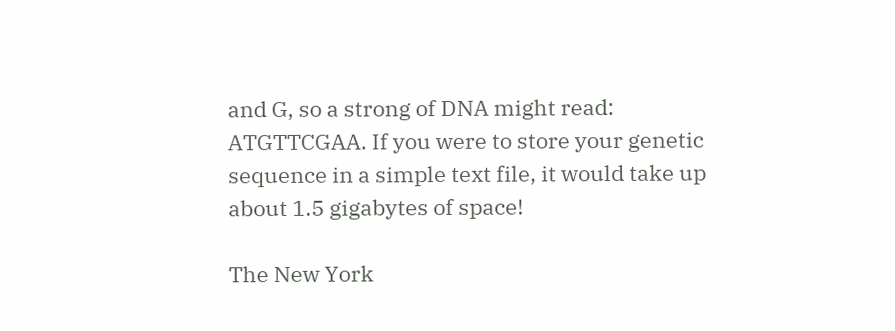and G, so a strong of DNA might read: ATGTTCGAA. If you were to store your genetic sequence in a simple text file, it would take up about 1.5 gigabytes of space!

The New York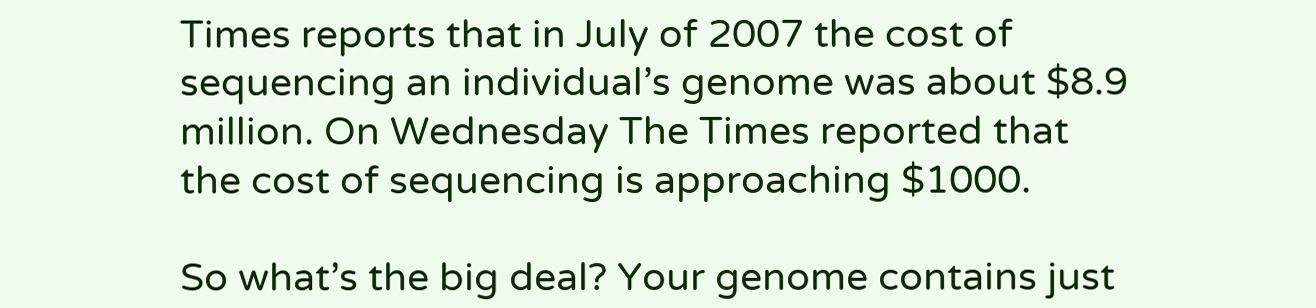Times reports that in July of 2007 the cost of sequencing an individual’s genome was about $8.9 million. On Wednesday The Times reported that the cost of sequencing is approaching $1000.

So what’s the big deal? Your genome contains just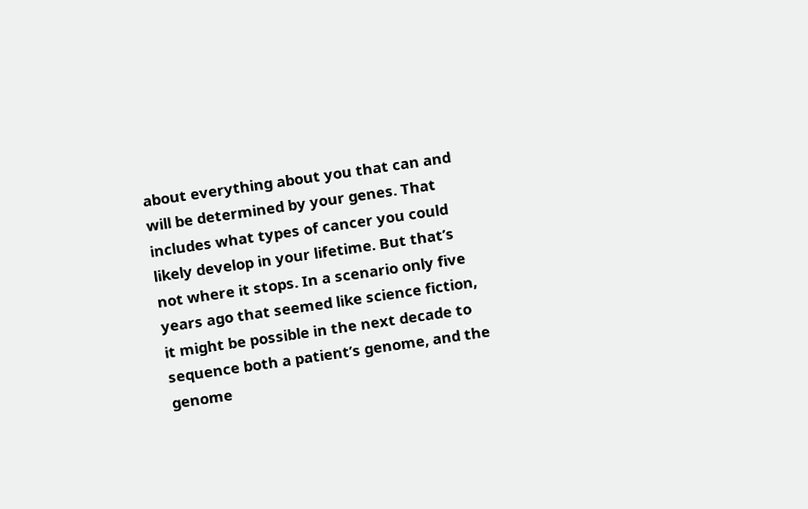about everything about you that can and will be determined by your genes. That includes what types of cancer you could likely develop in your lifetime. But that’s not where it stops. In a scenario only five years ago that seemed like science fiction, it might be possible in the next decade to sequence both a patient’s genome, and the genome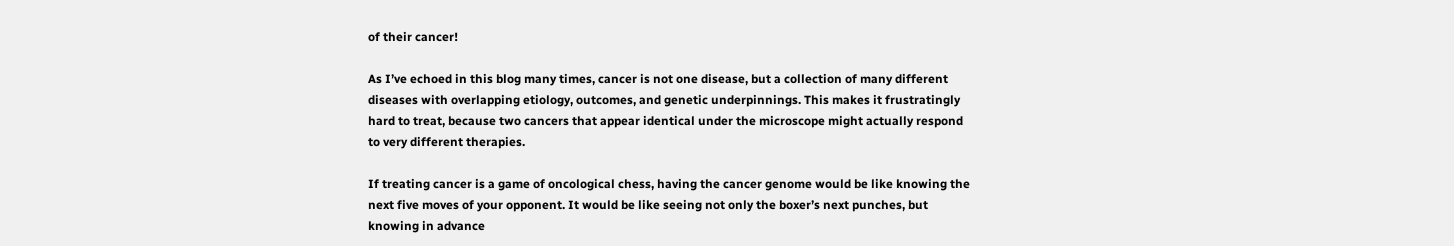of their cancer!

As I’ve echoed in this blog many times, cancer is not one disease, but a collection of many different diseases with overlapping etiology, outcomes, and genetic underpinnings. This makes it frustratingly hard to treat, because two cancers that appear identical under the microscope might actually respond to very different therapies.

If treating cancer is a game of oncological chess, having the cancer genome would be like knowing the next five moves of your opponent. It would be like seeing not only the boxer’s next punches, but knowing in advance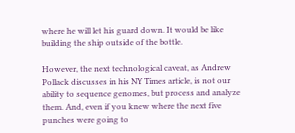where he will let his guard down. It would be like building the ship outside of the bottle.

However, the next technological caveat, as Andrew Pollack discusses in his NY Times article, is not our ability to sequence genomes, but process and analyze them. And, even if you knew where the next five punches were going to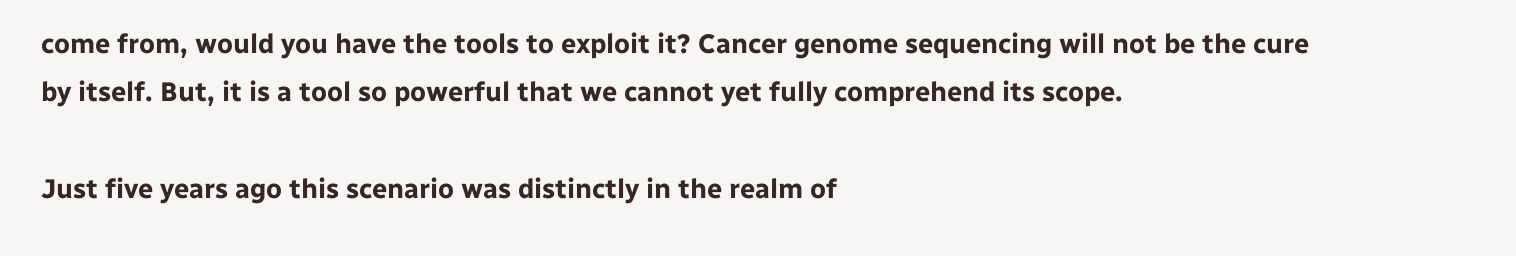come from, would you have the tools to exploit it? Cancer genome sequencing will not be the cure by itself. But, it is a tool so powerful that we cannot yet fully comprehend its scope.

Just five years ago this scenario was distinctly in the realm of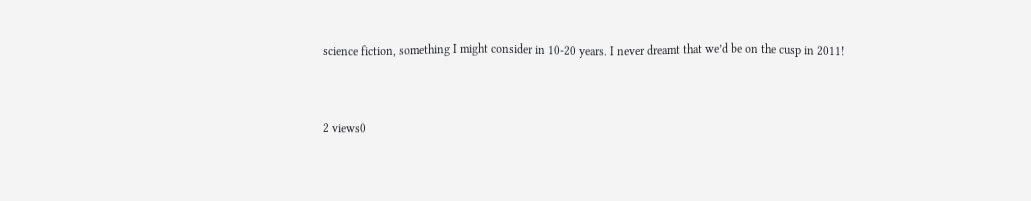science fiction, something I might consider in 10-20 years. I never dreamt that we’d be on the cusp in 2011!


2 views0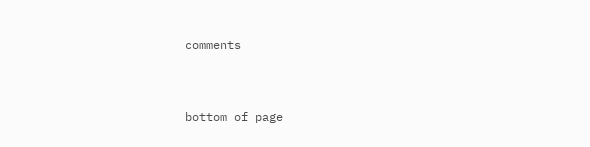comments


bottom of page